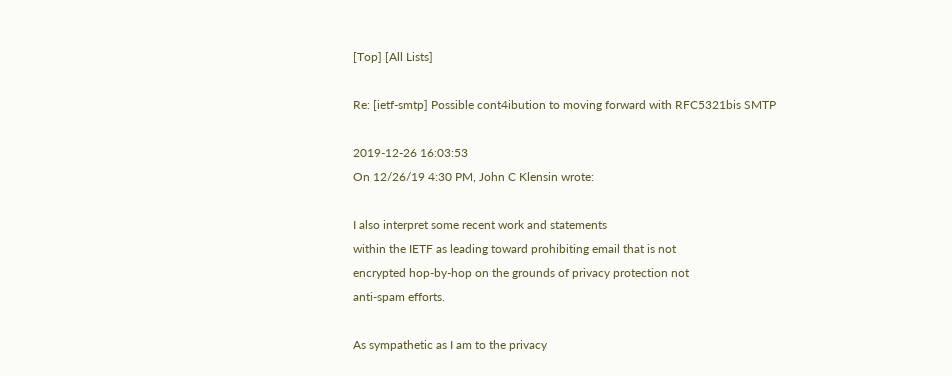[Top] [All Lists]

Re: [ietf-smtp] Possible cont4ibution to moving forward with RFC5321bis SMTP

2019-12-26 16:03:53
On 12/26/19 4:30 PM, John C Klensin wrote:

I also interpret some recent work and statements
within the IETF as leading toward prohibiting email that is not
encrypted hop-by-hop on the grounds of privacy protection not
anti-spam efforts.

As sympathetic as I am to the privacy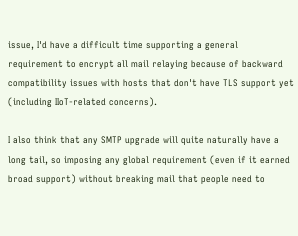issue, I'd have a difficult time supporting a general requirement to encrypt all mail relaying because of backward compatibility issues with hosts that don't have TLS support yet (including IIoT-related concerns).

I also think that any SMTP upgrade will quite naturally have a long tail, so imposing any global requirement (even if it earned broad support) without breaking mail that people need to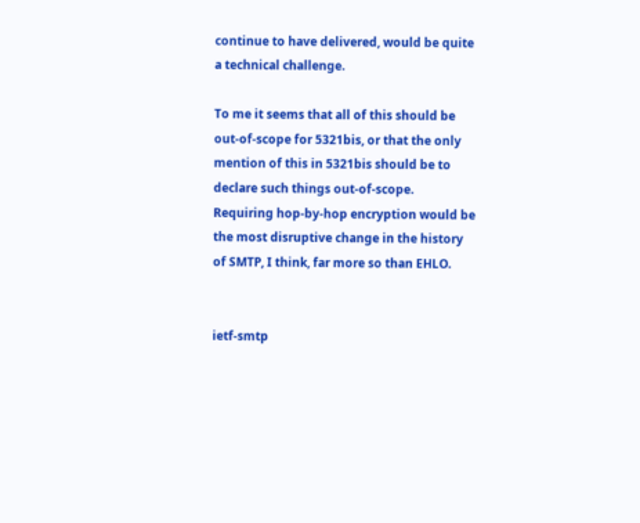continue to have delivered, would be quite a technical challenge.

To me it seems that all of this should be out-of-scope for 5321bis, or that the only mention of this in 5321bis should be to declare such things out-of-scope.   Requiring hop-by-hop encryption would be the most disruptive change in the history of SMTP, I think, far more so than EHLO.


ietf-smtp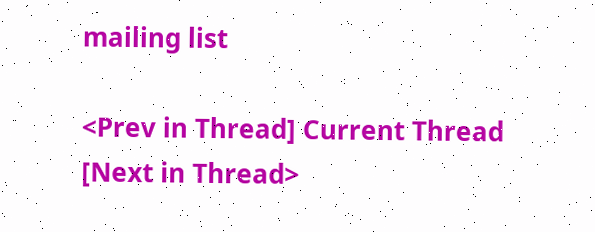mailing list

<Prev in Thread] Current Thread [Next in Thread>